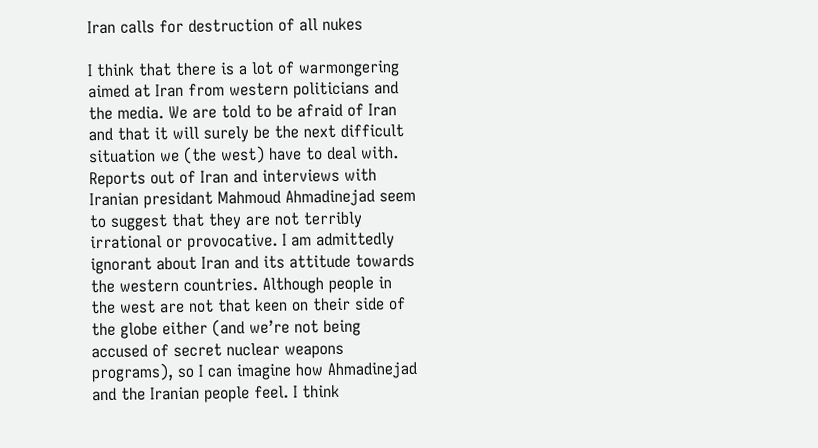Iran calls for destruction of all nukes

I think that there is a lot of warmongering aimed at Iran from western politicians and the media. We are told to be afraid of Iran and that it will surely be the next difficult situation we (the west) have to deal with. Reports out of Iran and interviews with Iranian presidant Mahmoud Ahmadinejad seem to suggest that they are not terribly irrational or provocative. I am admittedly ignorant about Iran and its attitude towards the western countries. Although people in the west are not that keen on their side of the globe either (and we’re not being accused of secret nuclear weapons programs), so I can imagine how Ahmadinejad and the Iranian people feel. I think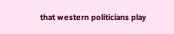that western politicians play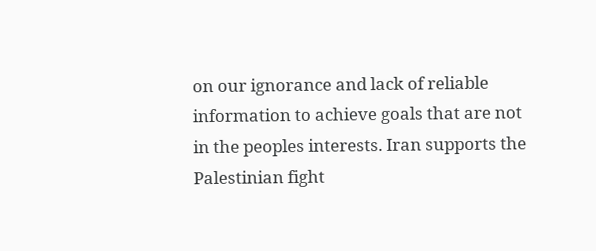on our ignorance and lack of reliable information to achieve goals that are not in the peoples interests. Iran supports the Palestinian fight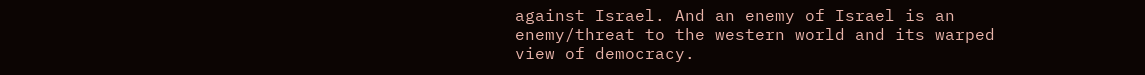against Israel. And an enemy of Israel is an enemy/threat to the western world and its warped view of democracy.